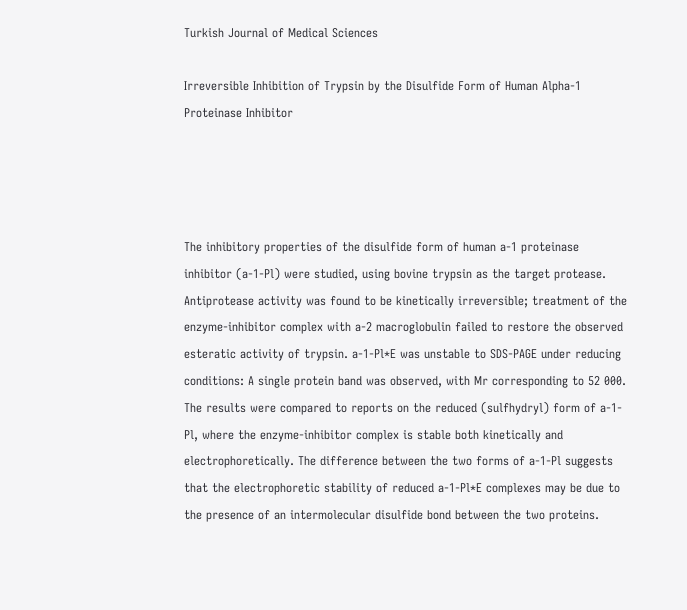Turkish Journal of Medical Sciences

Irreversible Inhibition of Trypsin by the Disulfide Form of Human Alpha-1 Proteinase Inhibitor




The inhibitory properties of the disulfide form of human a-1 proteinase inhibitor (a-1-Pl) were studied, using bovine trypsin as the target protease. Antiprotease activity was found to be kinetically irreversible; treatment of the enzyme-inhibitor complex with a-2 macroglobulin failed to restore the observed esteratic activity of trypsin. a-1-Pl*E was unstable to SDS-PAGE under reducing conditions: A single protein band was observed, with Mr corresponding to 52 000. The results were compared to reports on the reduced (sulfhydryl) form of a-1-Pl, where the enzyme-inhibitor complex is stable both kinetically and electrophoretically. The difference between the two forms of a-1-Pl suggests that the electrophoretic stability of reduced a-1-Pl*E complexes may be due to the presence of an intermolecular disulfide bond between the two proteins.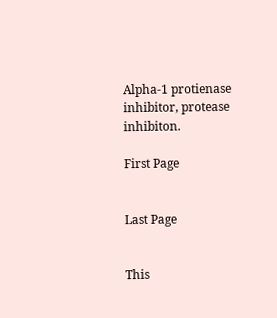Alpha-1 protienase inhibitor, protease inhibiton.

First Page


Last Page


This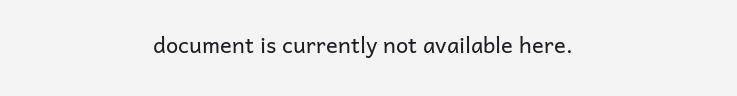document is currently not available here.